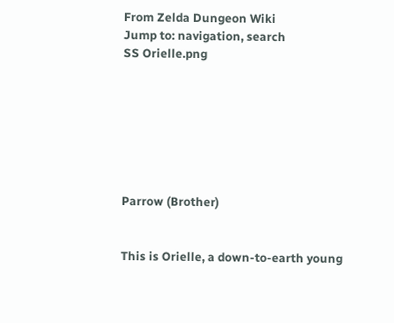From Zelda Dungeon Wiki
Jump to: navigation, search
SS Orielle.png







Parrow (Brother)


This is Orielle, a down-to-earth young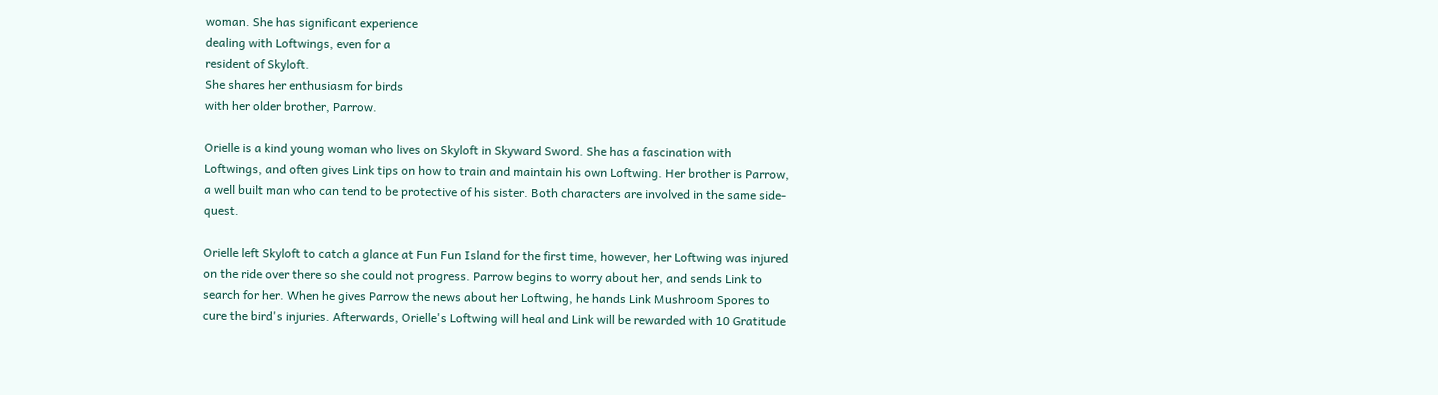woman. She has significant experience
dealing with Loftwings, even for a
resident of Skyloft.
She shares her enthusiasm for birds
with her older brother, Parrow.

Orielle is a kind young woman who lives on Skyloft in Skyward Sword. She has a fascination with Loftwings, and often gives Link tips on how to train and maintain his own Loftwing. Her brother is Parrow, a well built man who can tend to be protective of his sister. Both characters are involved in the same side-quest.

Orielle left Skyloft to catch a glance at Fun Fun Island for the first time, however, her Loftwing was injured on the ride over there so she could not progress. Parrow begins to worry about her, and sends Link to search for her. When he gives Parrow the news about her Loftwing, he hands Link Mushroom Spores to cure the bird's injuries. Afterwards, Orielle's Loftwing will heal and Link will be rewarded with 10 Gratitude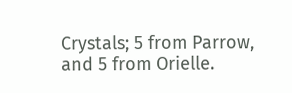Crystals; 5 from Parrow, and 5 from Orielle.